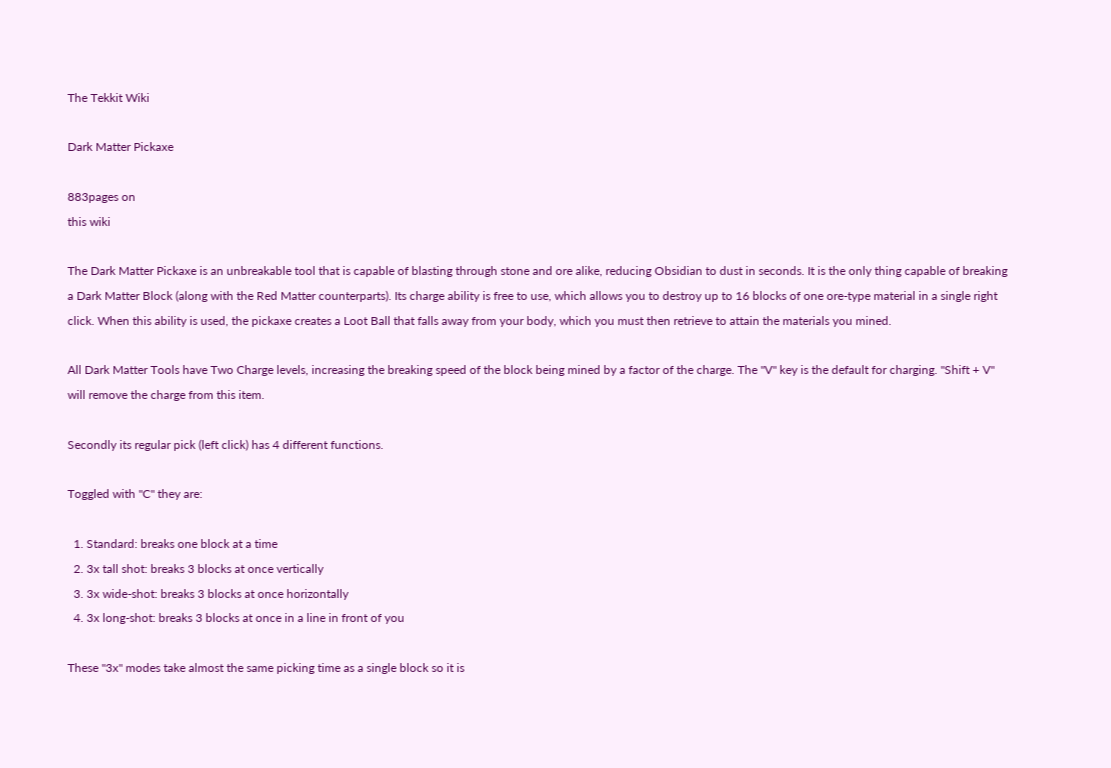The Tekkit Wiki

Dark Matter Pickaxe

883pages on
this wiki

The Dark Matter Pickaxe is an unbreakable tool that is capable of blasting through stone and ore alike, reducing Obsidian to dust in seconds. It is the only thing capable of breaking a Dark Matter Block (along with the Red Matter counterparts). Its charge ability is free to use, which allows you to destroy up to 16 blocks of one ore-type material in a single right click. When this ability is used, the pickaxe creates a Loot Ball that falls away from your body, which you must then retrieve to attain the materials you mined.

All Dark Matter Tools have Two Charge levels, increasing the breaking speed of the block being mined by a factor of the charge. The "V" key is the default for charging. "Shift + V" will remove the charge from this item.

Secondly its regular pick (left click) has 4 different functions.

Toggled with "C" they are:

  1. Standard: breaks one block at a time
  2. 3x tall shot: breaks 3 blocks at once vertically
  3. 3x wide-shot: breaks 3 blocks at once horizontally
  4. 3x long-shot: breaks 3 blocks at once in a line in front of you

These "3x" modes take almost the same picking time as a single block so it is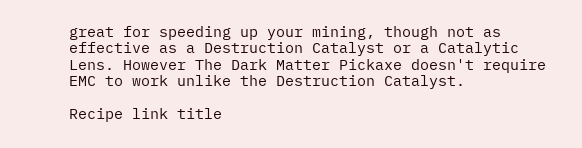great for speeding up your mining, though not as effective as a Destruction Catalyst or a Catalytic Lens. However The Dark Matter Pickaxe doesn't require EMC to work unlike the Destruction Catalyst.

Recipe link title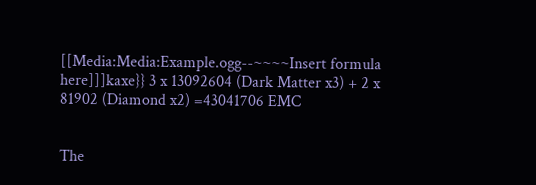[[Media:Media:Example.ogg--~~~~Insert formula here]]]kaxe}} 3 x 13092604 (Dark Matter x3) + 2 x 81902 (Diamond x2) =43041706 EMC


The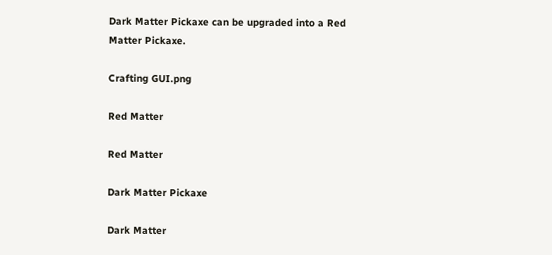Dark Matter Pickaxe can be upgraded into a Red Matter Pickaxe.

Crafting GUI.png

Red Matter

Red Matter

Dark Matter Pickaxe

Dark Matter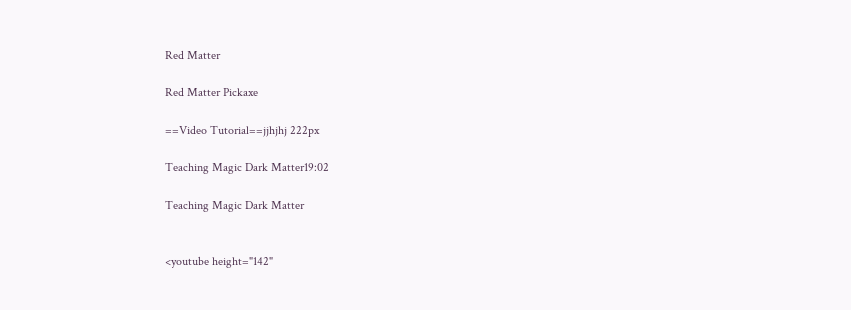Red Matter

Red Matter Pickaxe

==Video Tutorial==jjhjhj 222px

Teaching Magic Dark Matter19:02

Teaching Magic Dark Matter


<youtube height="142"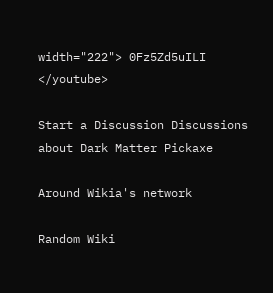width="222"> 0Fz5Zd5uILI </youtube>

Start a Discussion Discussions about Dark Matter Pickaxe

Around Wikia's network

Random Wiki